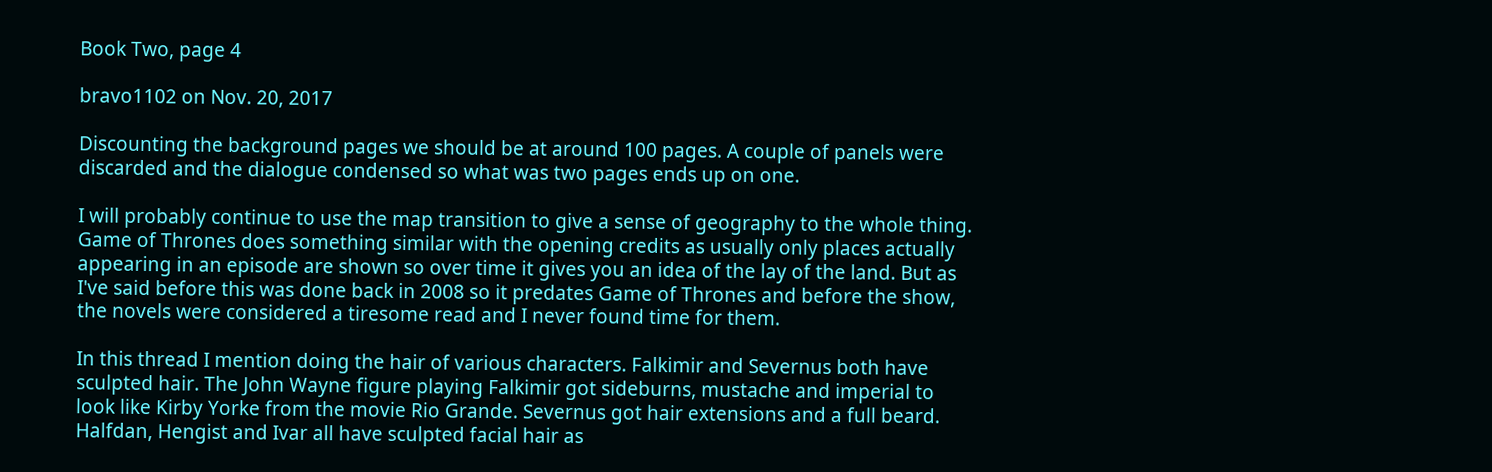Book Two, page 4

bravo1102 on Nov. 20, 2017

Discounting the background pages we should be at around 100 pages. A couple of panels were discarded and the dialogue condensed so what was two pages ends up on one.

I will probably continue to use the map transition to give a sense of geography to the whole thing. Game of Thrones does something similar with the opening credits as usually only places actually appearing in an episode are shown so over time it gives you an idea of the lay of the land. But as I've said before this was done back in 2008 so it predates Game of Thrones and before the show, the novels were considered a tiresome read and I never found time for them.

In this thread I mention doing the hair of various characters. Falkimir and Severnus both have sculpted hair. The John Wayne figure playing Falkimir got sideburns, mustache and imperial to look like Kirby Yorke from the movie Rio Grande. Severnus got hair extensions and a full beard. Halfdan, Hengist and Ivar all have sculpted facial hair as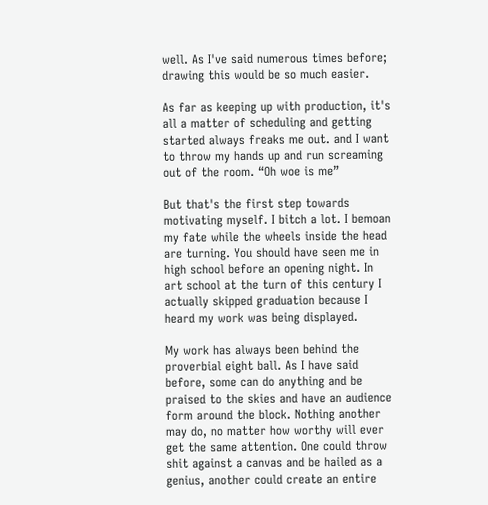well. As I've said numerous times before; drawing this would be so much easier.

As far as keeping up with production, it's all a matter of scheduling and getting started always freaks me out. and I want to throw my hands up and run screaming out of the room. “Oh woe is me”

But that's the first step towards motivating myself. I bitch a lot. I bemoan my fate while the wheels inside the head are turning. You should have seen me in high school before an opening night. In art school at the turn of this century I actually skipped graduation because I heard my work was being displayed.

My work has always been behind the proverbial eight ball. As I have said before, some can do anything and be praised to the skies and have an audience form around the block. Nothing another may do, no matter how worthy will ever get the same attention. One could throw shit against a canvas and be hailed as a genius, another could create an entire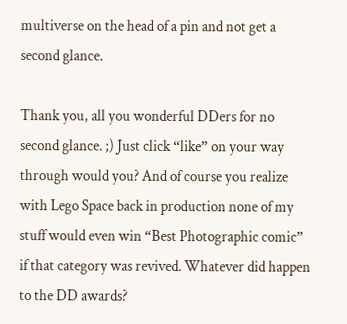multiverse on the head of a pin and not get a second glance.

Thank you, all you wonderful DDers for no second glance. ;) Just click “like” on your way through would you? And of course you realize with Lego Space back in production none of my stuff would even win “Best Photographic comic” if that category was revived. Whatever did happen to the DD awards?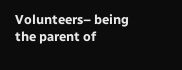Volunteers– being the parent of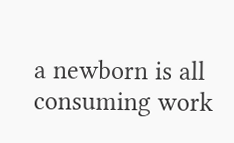a newborn is all consuming work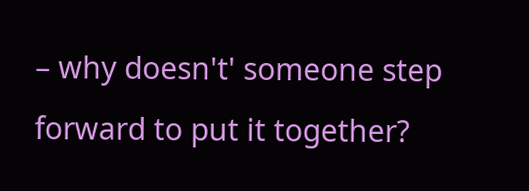– why doesn't' someone step forward to put it together?